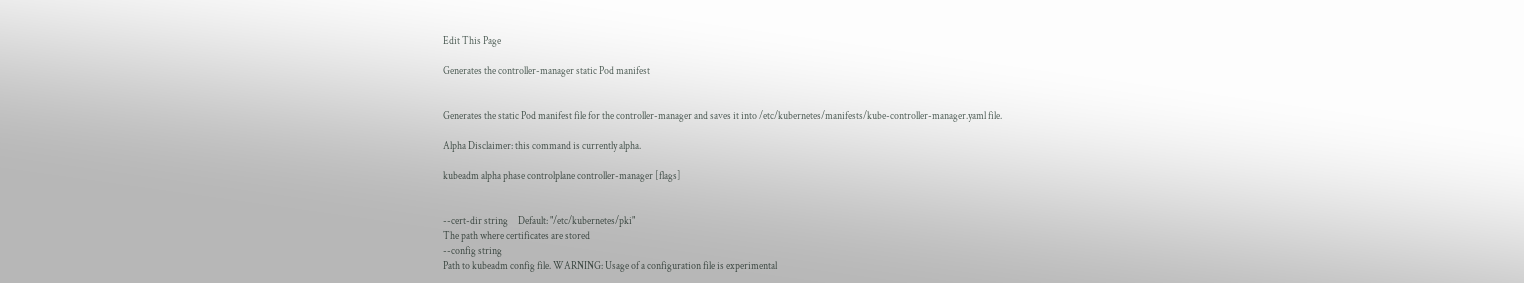Edit This Page

Generates the controller-manager static Pod manifest


Generates the static Pod manifest file for the controller-manager and saves it into /etc/kubernetes/manifests/kube-controller-manager.yaml file.

Alpha Disclaimer: this command is currently alpha.

kubeadm alpha phase controlplane controller-manager [flags]


--cert-dir string     Default: "/etc/kubernetes/pki"
The path where certificates are stored
--config string
Path to kubeadm config file. WARNING: Usage of a configuration file is experimental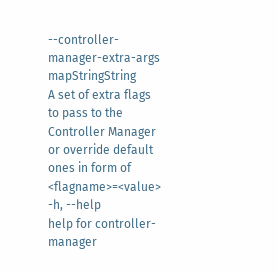--controller-manager-extra-args mapStringString
A set of extra flags to pass to the Controller Manager or override default ones in form of <flagname>=<value>
-h, --help
help for controller-manager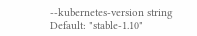--kubernetes-version string     Default: "stable-1.10"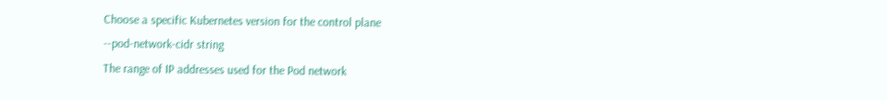Choose a specific Kubernetes version for the control plane
--pod-network-cidr string
The range of IP addresses used for the Pod network